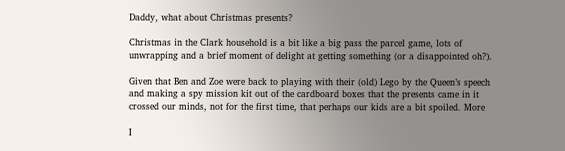Daddy, what about Christmas presents?

Christmas in the Clark household is a bit like a big pass the parcel game, lots of unwrapping and a brief moment of delight at getting something (or a disappointed oh?).

Given that Ben and Zoe were back to playing with their (old) Lego by the Queen’s speech and making a spy mission kit out of the cardboard boxes that the presents came in it crossed our minds, not for the first time, that perhaps our kids are a bit spoiled. More

I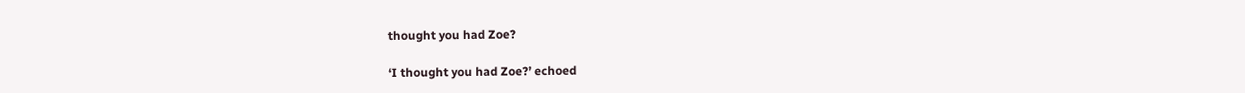thought you had Zoe?

‘I thought you had Zoe?’ echoed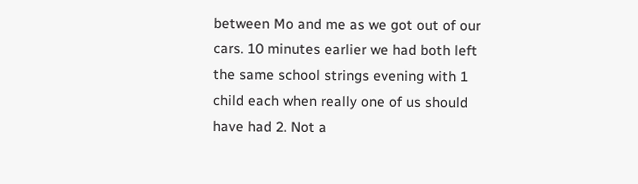between Mo and me as we got out of our cars. 10 minutes earlier we had both left the same school strings evening with 1 child each when really one of us should have had 2. Not a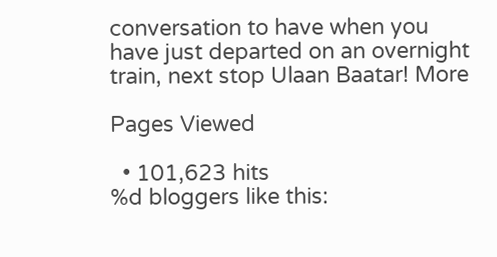conversation to have when you have just departed on an overnight train, next stop Ulaan Baatar! More

Pages Viewed

  • 101,623 hits
%d bloggers like this: